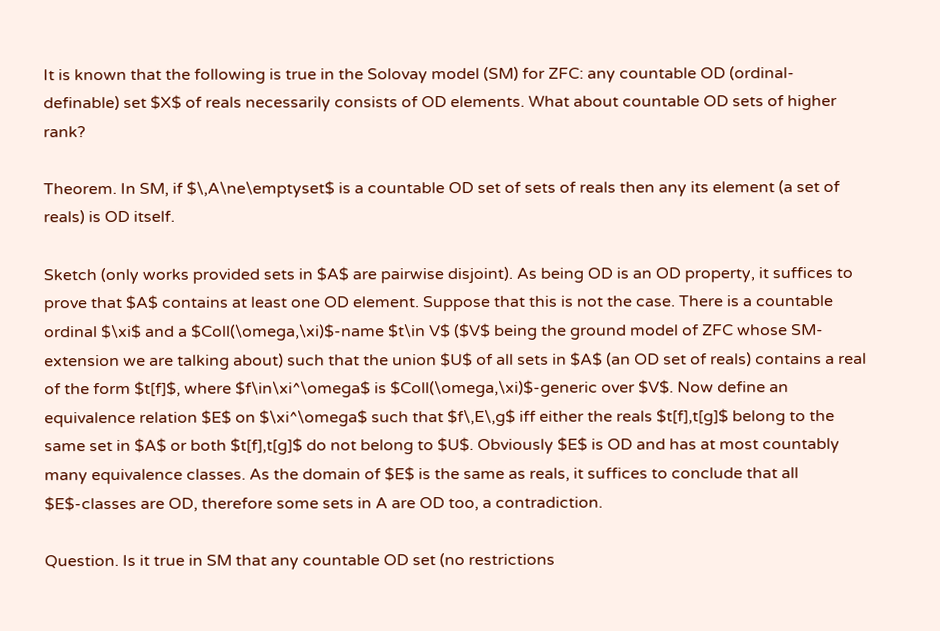It is known that the following is true in the Solovay model (SM) for ZFC: any countable OD (ordinal-definable) set $X$ of reals necessarily consists of OD elements. What about countable OD sets of higher rank?

Theorem. In SM, if $\,A\ne\emptyset$ is a countable OD set of sets of reals then any its element (a set of reals) is OD itself.

Sketch (only works provided sets in $A$ are pairwise disjoint). As being OD is an OD property, it suffices to prove that $A$ contains at least one OD element. Suppose that this is not the case. There is a countable ordinal $\xi$ and a $Coll(\omega,\xi)$-name $t\in V$ ($V$ being the ground model of ZFC whose SM-extension we are talking about) such that the union $U$ of all sets in $A$ (an OD set of reals) contains a real of the form $t[f]$, where $f\in\xi^\omega$ is $Coll(\omega,\xi)$-generic over $V$. Now define an equivalence relation $E$ on $\xi^\omega$ such that $f\,E\,g$ iff either the reals $t[f],t[g]$ belong to the same set in $A$ or both $t[f],t[g]$ do not belong to $U$. Obviously $E$ is OD and has at most countably many equivalence classes. As the domain of $E$ is the same as reals, it suffices to conclude that all $E$-classes are OD, therefore some sets in A are OD too, a contradiction.

Question. Is it true in SM that any countable OD set (no restrictions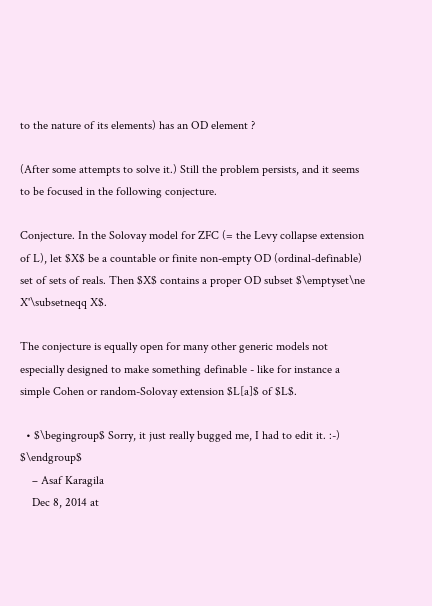to the nature of its elements) has an OD element ?

(After some attempts to solve it.) Still the problem persists, and it seems to be focused in the following conjecture.

Conjecture. In the Solovay model for ZFC (= the Levy collapse extension of L), let $X$ be a countable or finite non-empty OD (ordinal-definable) set of sets of reals. Then $X$ contains a proper OD subset $\emptyset\ne X'\subsetneqq X$.

The conjecture is equally open for many other generic models not especially designed to make something definable - like for instance a simple Cohen or random-Solovay extension $L[a]$ of $L$.

  • $\begingroup$ Sorry, it just really bugged me, I had to edit it. :-) $\endgroup$
    – Asaf Karagila
    Dec 8, 2014 at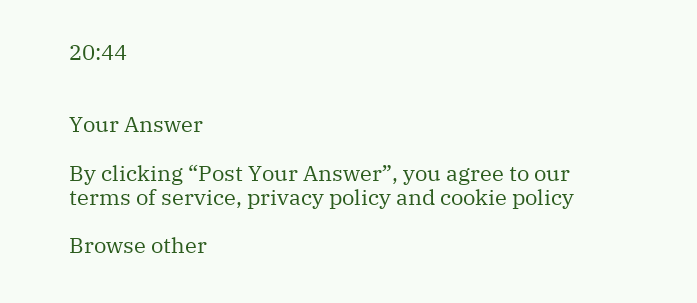20:44


Your Answer

By clicking “Post Your Answer”, you agree to our terms of service, privacy policy and cookie policy

Browse other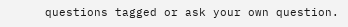questions tagged or ask your own question.